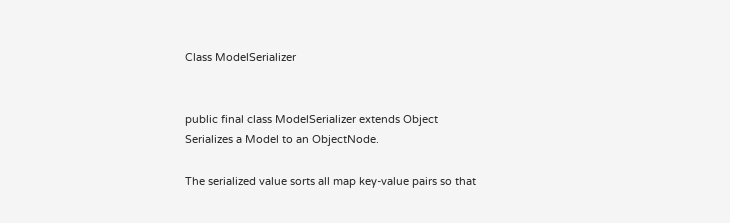Class ModelSerializer


public final class ModelSerializer extends Object
Serializes a Model to an ObjectNode.

The serialized value sorts all map key-value pairs so that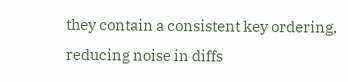they contain a consistent key ordering, reducing noise in diffs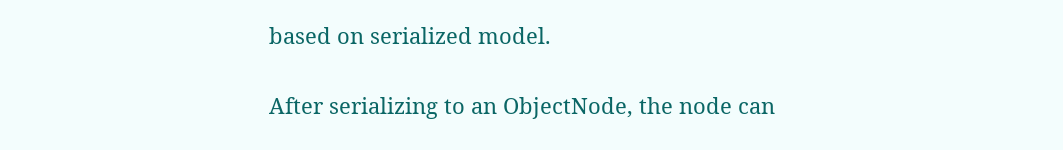based on serialized model.

After serializing to an ObjectNode, the node can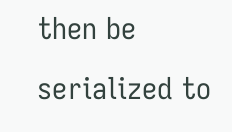then be serialized to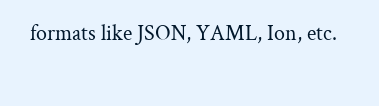formats like JSON, YAML, Ion, etc.